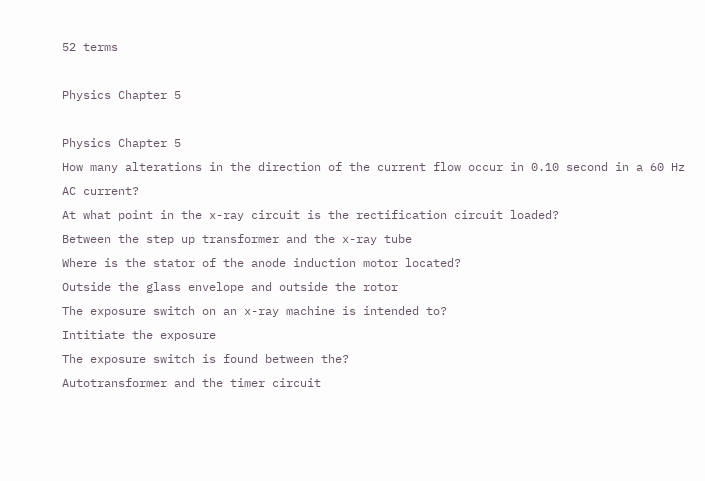52 terms

Physics Chapter 5

Physics Chapter 5
How many alterations in the direction of the current flow occur in 0.10 second in a 60 Hz AC current?
At what point in the x-ray circuit is the rectification circuit loaded?
Between the step up transformer and the x-ray tube
Where is the stator of the anode induction motor located?
Outside the glass envelope and outside the rotor
The exposure switch on an x-ray machine is intended to?
Intitiate the exposure
The exposure switch is found between the?
Autotransformer and the timer circuit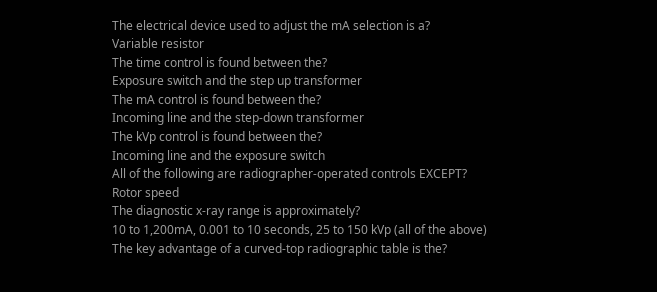The electrical device used to adjust the mA selection is a?
Variable resistor
The time control is found between the?
Exposure switch and the step up transformer
The mA control is found between the?
Incoming line and the step-down transformer
The kVp control is found between the?
Incoming line and the exposure switch
All of the following are radiographer-operated controls EXCEPT?
Rotor speed
The diagnostic x-ray range is approximately?
10 to 1,200mA, 0.001 to 10 seconds, 25 to 150 kVp (all of the above)
The key advantage of a curved-top radiographic table is the?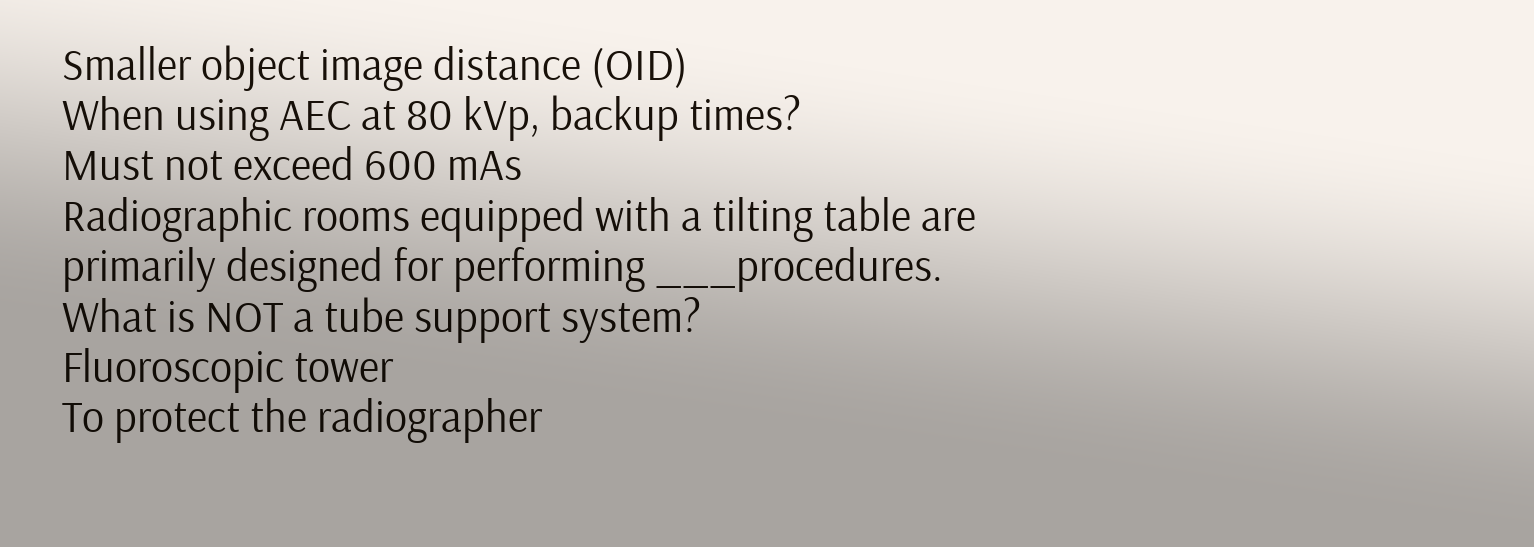Smaller object image distance (OID)
When using AEC at 80 kVp, backup times?
Must not exceed 600 mAs
Radiographic rooms equipped with a tilting table are primarily designed for performing ___procedures.
What is NOT a tube support system?
Fluoroscopic tower
To protect the radiographer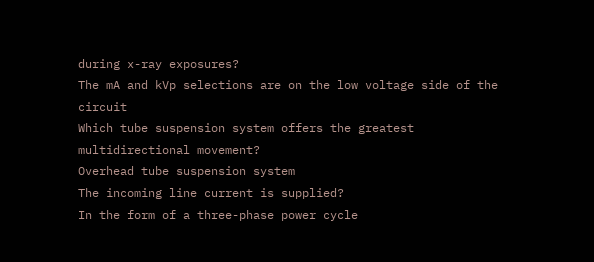during x-ray exposures?
The mA and kVp selections are on the low voltage side of the circuit
Which tube suspension system offers the greatest multidirectional movement?
Overhead tube suspension system
The incoming line current is supplied?
In the form of a three-phase power cycle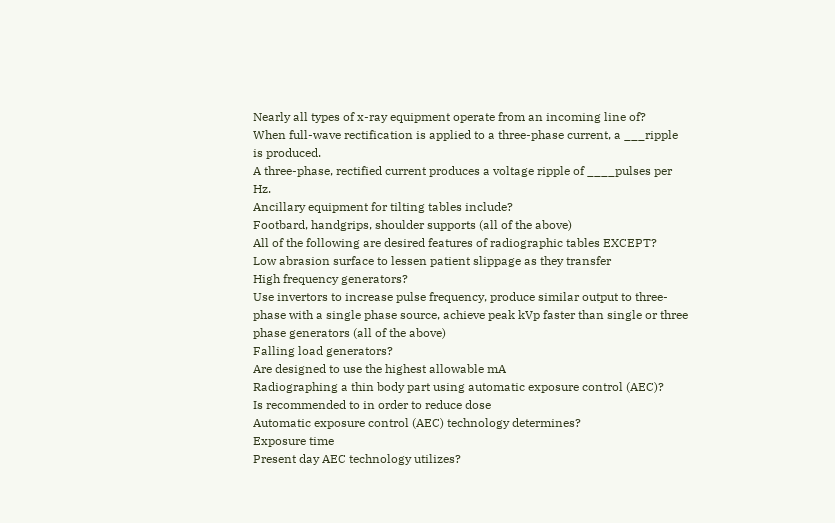Nearly all types of x-ray equipment operate from an incoming line of?
When full-wave rectification is applied to a three-phase current, a ___ripple is produced.
A three-phase, rectified current produces a voltage ripple of ____pulses per Hz.
Ancillary equipment for tilting tables include?
Footbard, handgrips, shoulder supports (all of the above)
All of the following are desired features of radiographic tables EXCEPT?
Low abrasion surface to lessen patient slippage as they transfer
High frequency generators?
Use invertors to increase pulse frequency, produce similar output to three-phase with a single phase source, achieve peak kVp faster than single or three phase generators (all of the above)
Falling load generators?
Are designed to use the highest allowable mA
Radiographing a thin body part using automatic exposure control (AEC)?
Is recommended to in order to reduce dose
Automatic exposure control (AEC) technology determines?
Exposure time
Present day AEC technology utilizes?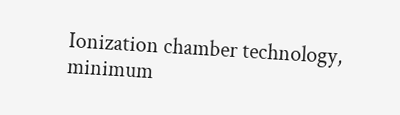Ionization chamber technology, minimum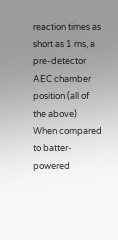reaction times as short as 1 ms, a pre-detector AEC chamber position (all of the above)
When compared to batter-powered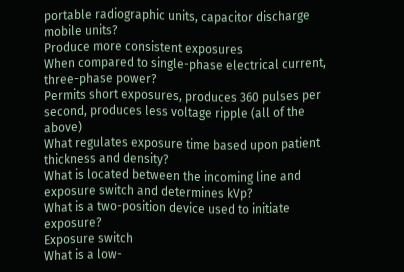portable radiographic units, capacitor discharge mobile units?
Produce more consistent exposures
When compared to single-phase electrical current, three-phase power?
Permits short exposures, produces 360 pulses per second, produces less voltage ripple (all of the above)
What regulates exposure time based upon patient thickness and density?
What is located between the incoming line and exposure switch and determines kVp?
What is a two-position device used to initiate exposure?
Exposure switch
What is a low-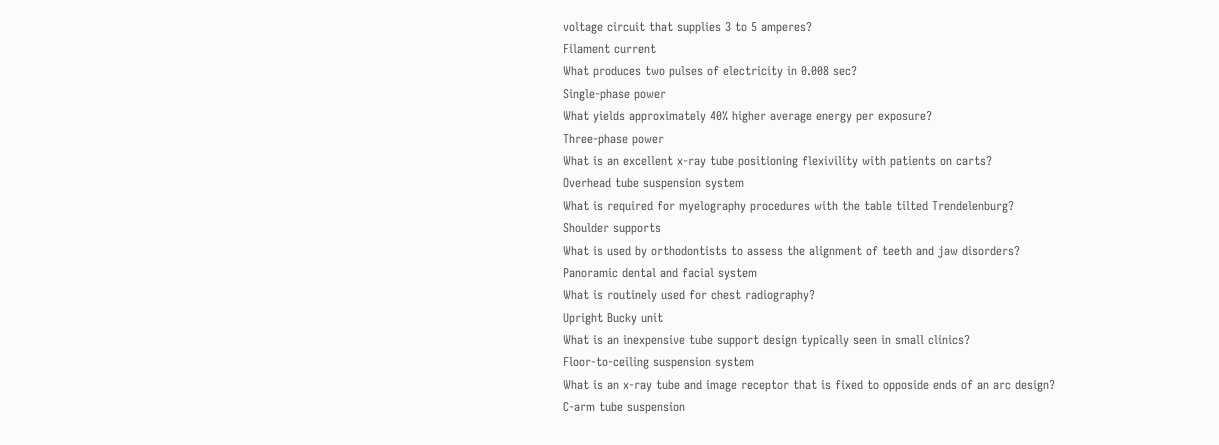voltage circuit that supplies 3 to 5 amperes?
Filament current
What produces two pulses of electricity in 0.008 sec?
Single-phase power
What yields approximately 40% higher average energy per exposure?
Three-phase power
What is an excellent x-ray tube positioning flexivility with patients on carts?
Overhead tube suspension system
What is required for myelography procedures with the table tilted Trendelenburg?
Shoulder supports
What is used by orthodontists to assess the alignment of teeth and jaw disorders?
Panoramic dental and facial system
What is routinely used for chest radiography?
Upright Bucky unit
What is an inexpensive tube support design typically seen in small clinics?
Floor-to-ceiling suspension system
What is an x-ray tube and image receptor that is fixed to opposide ends of an arc design?
C-arm tube suspension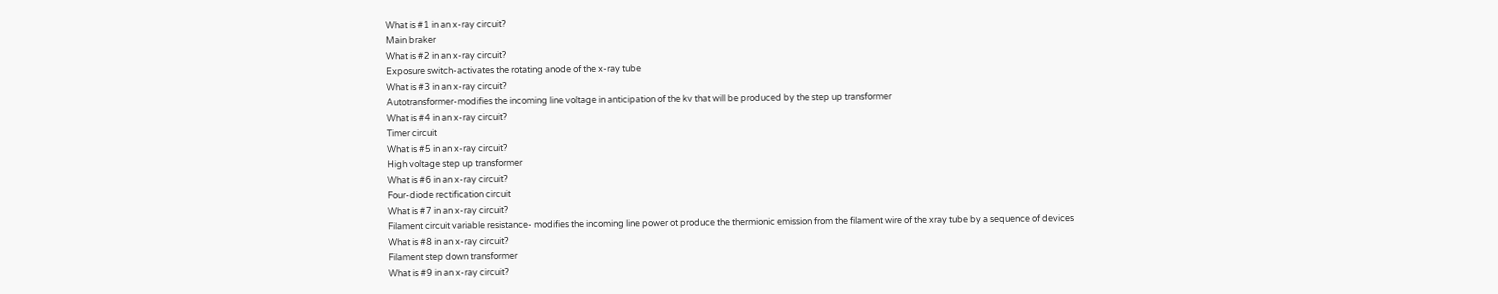What is #1 in an x-ray circuit?
Main braker
What is #2 in an x-ray circuit?
Exposure switch-activates the rotating anode of the x-ray tube
What is #3 in an x-ray circuit?
Autotransformer-modifies the incoming line voltage in anticipation of the kv that will be produced by the step up transformer
What is #4 in an x-ray circuit?
Timer circuit
What is #5 in an x-ray circuit?
High voltage step up transformer
What is #6 in an x-ray circuit?
Four-diode rectification circuit
What is #7 in an x-ray circuit?
Filament circuit variable resistance- modifies the incoming line power ot produce the thermionic emission from the filament wire of the xray tube by a sequence of devices
What is #8 in an x-ray circuit?
Filament step down transformer
What is #9 in an x-ray circuit?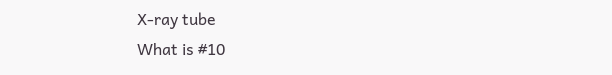X-ray tube
What is #10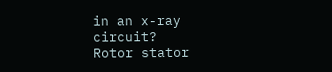in an x-ray circuit?
Rotor stator